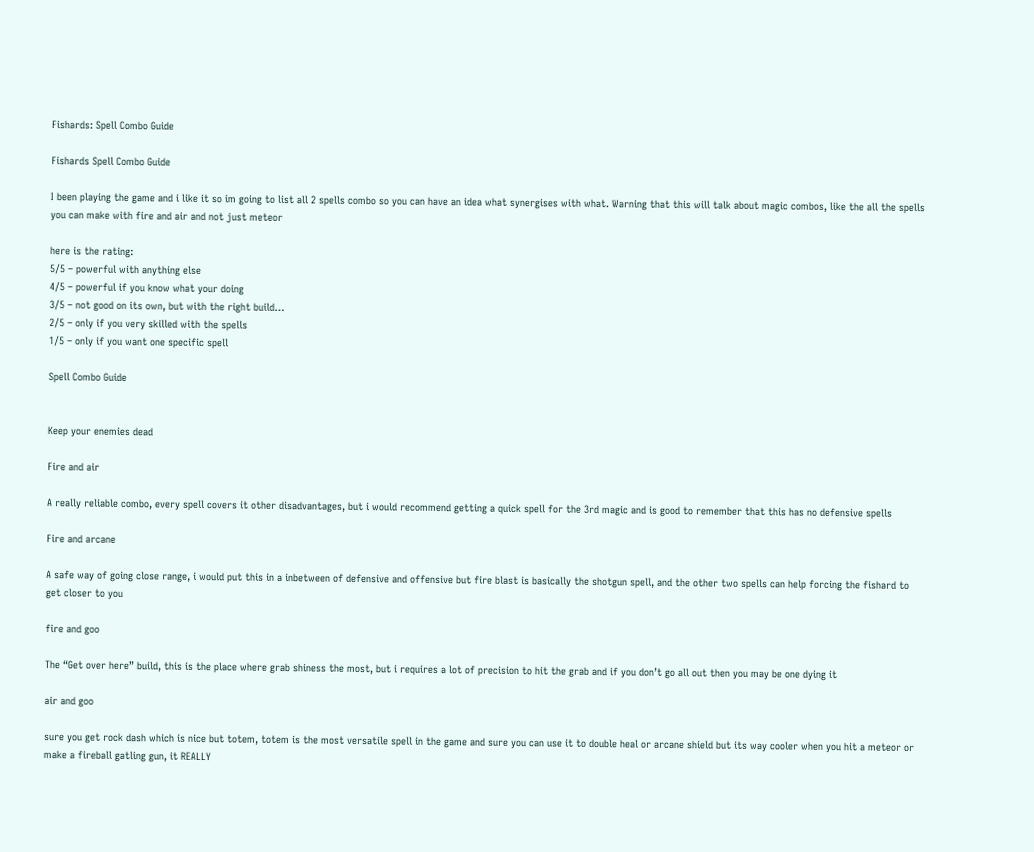Fishards: Spell Combo Guide

Fishards Spell Combo Guide

I been playing the game and i like it so im going to list all 2 spells combo so you can have an idea what synergises with what. Warning that this will talk about magic combos, like the all the spells you can make with fire and air and not just meteor

here is the rating:
5/5 – powerful with anything else
4/5 – powerful if you know what your doing
3/5 – not good on its own, but with the right build…
2/5 – only if you very skilled with the spells
1/5 – only if you want one specific spell

Spell Combo Guide


Keep your enemies dead

Fire and air

A really reliable combo, every spell covers it other disadvantages, but i would recommend getting a quick spell for the 3rd magic and is good to remember that this has no defensive spells

Fire and arcane

A safe way of going close range, i would put this in a inbetween of defensive and offensive but fire blast is basically the shotgun spell, and the other two spells can help forcing the fishard to get closer to you

fire and goo

The “Get over here” build, this is the place where grab shiness the most, but i requires a lot of precision to hit the grab and if you don’t go all out then you may be one dying it

air and goo

sure you get rock dash which is nice but totem, totem is the most versatile spell in the game and sure you can use it to double heal or arcane shield but its way cooler when you hit a meteor or make a fireball gatling gun, it REALLY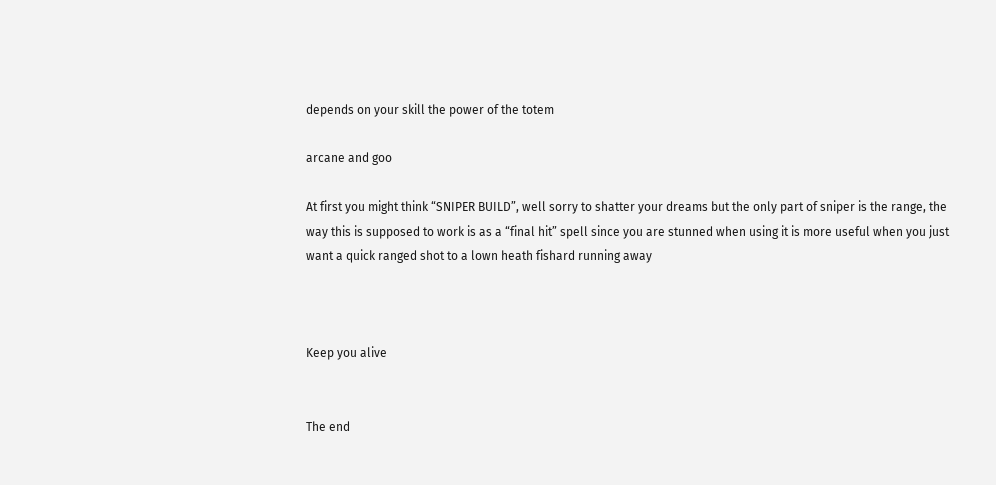depends on your skill the power of the totem

arcane and goo

At first you might think “SNIPER BUILD”, well sorry to shatter your dreams but the only part of sniper is the range, the way this is supposed to work is as a “final hit” spell since you are stunned when using it is more useful when you just want a quick ranged shot to a lown heath fishard running away



Keep you alive


The end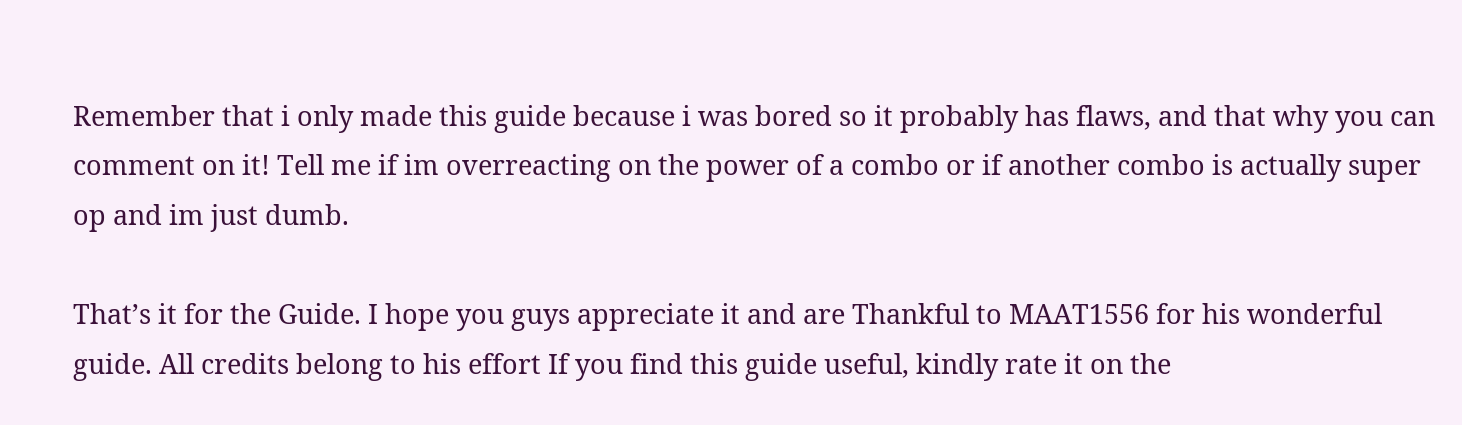Remember that i only made this guide because i was bored so it probably has flaws, and that why you can comment on it! Tell me if im overreacting on the power of a combo or if another combo is actually super op and im just dumb.

That’s it for the Guide. I hope you guys appreciate it and are Thankful to MAAT1556 for his wonderful guide. All credits belong to his effort If you find this guide useful, kindly rate it on the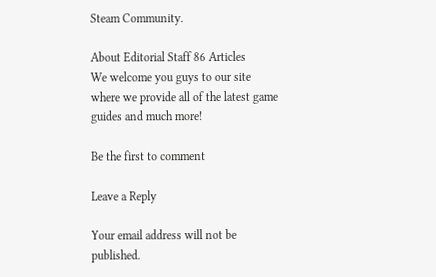Steam Community.

About Editorial Staff 86 Articles
We welcome you guys to our site where we provide all of the latest game guides and much more!

Be the first to comment

Leave a Reply

Your email address will not be published.